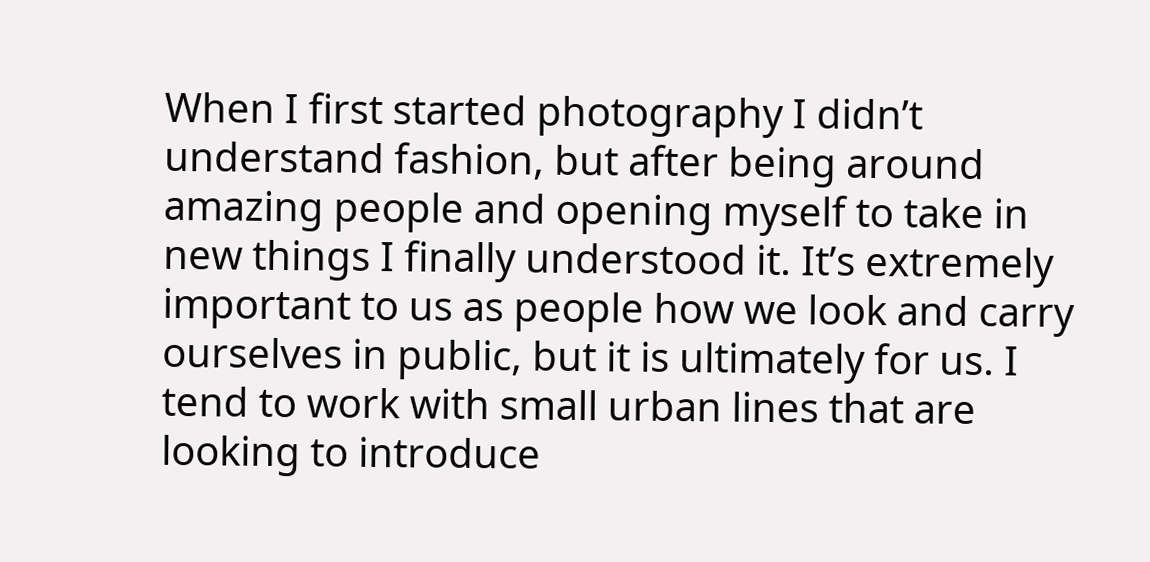When I first started photography I didn’t understand fashion, but after being around amazing people and opening myself to take in new things I finally understood it. It’s extremely important to us as people how we look and carry ourselves in public, but it is ultimately for us. I tend to work with small urban lines that are looking to introduce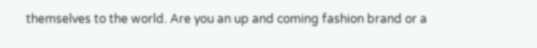themselves to the world. Are you an up and coming fashion brand or a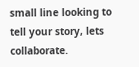small line looking to tell your story, lets collaborate.